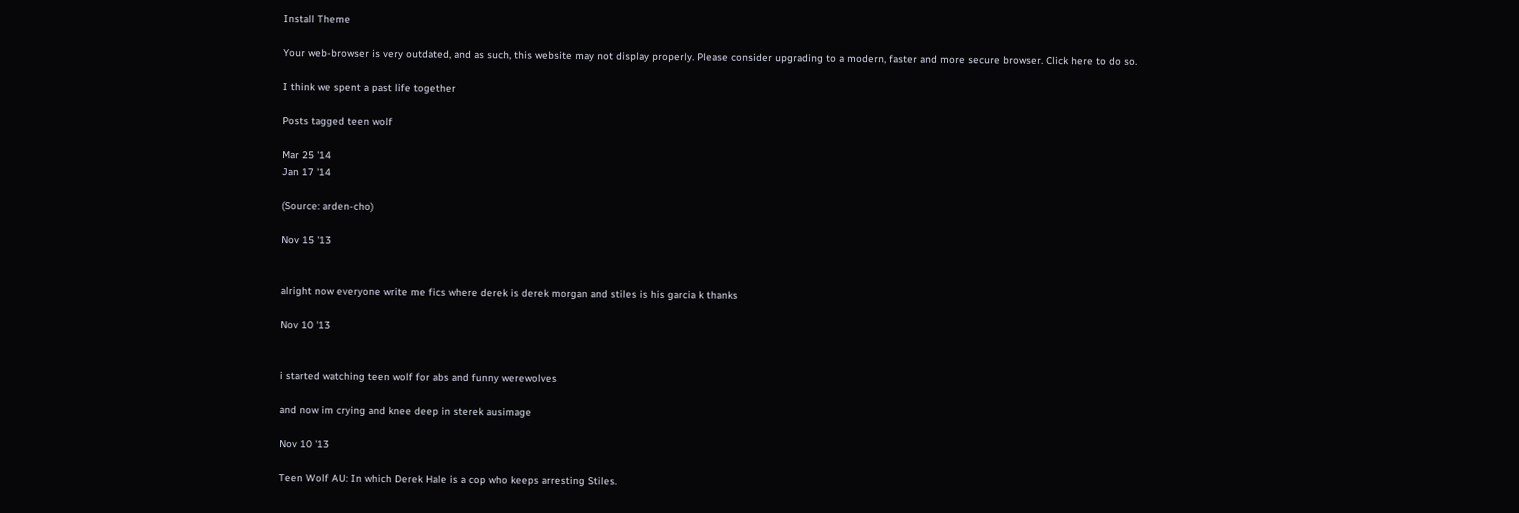Install Theme

Your web-browser is very outdated, and as such, this website may not display properly. Please consider upgrading to a modern, faster and more secure browser. Click here to do so.

I think we spent a past life together

Posts tagged teen wolf

Mar 25 '14
Jan 17 '14

(Source: arden-cho)

Nov 15 '13


alright now everyone write me fics where derek is derek morgan and stiles is his garcia k thanks

Nov 10 '13


i started watching teen wolf for abs and funny werewolves

and now im crying and knee deep in sterek ausimage

Nov 10 '13

Teen Wolf AU: In which Derek Hale is a cop who keeps arresting Stiles.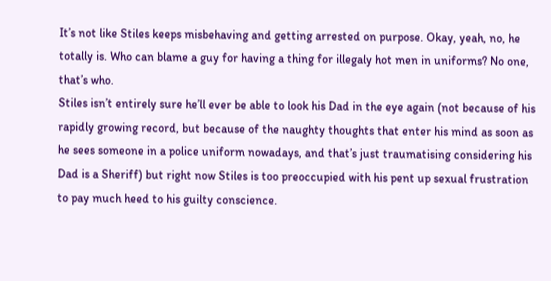It’s not like Stiles keeps misbehaving and getting arrested on purpose. Okay, yeah, no, he totally is. Who can blame a guy for having a thing for illegaly hot men in uniforms? No one, that’s who.
Stiles isn’t entirely sure he’ll ever be able to look his Dad in the eye again (not because of his rapidly growing record, but because of the naughty thoughts that enter his mind as soon as he sees someone in a police uniform nowadays, and that’s just traumatising considering his Dad is a Sheriff) but right now Stiles is too preoccupied with his pent up sexual frustration to pay much heed to his guilty conscience.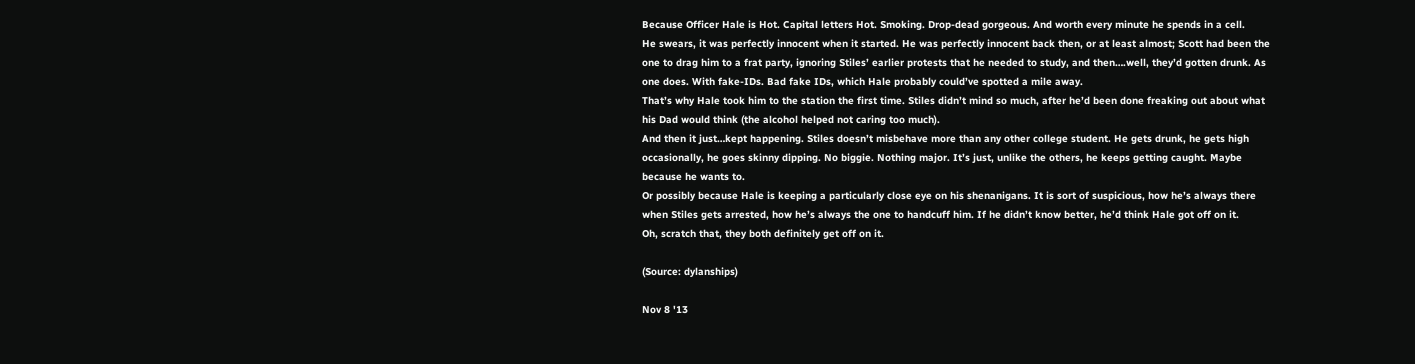Because Officer Hale is Hot. Capital letters Hot. Smoking. Drop-dead gorgeous. And worth every minute he spends in a cell.
He swears, it was perfectly innocent when it started. He was perfectly innocent back then, or at least almost; Scott had been the one to drag him to a frat party, ignoring Stiles’ earlier protests that he needed to study, and then….well, they’d gotten drunk. As one does. With fake-IDs. Bad fake IDs, which Hale probably could’ve spotted a mile away.
That’s why Hale took him to the station the first time. Stiles didn’t mind so much, after he’d been done freaking out about what his Dad would think (the alcohol helped not caring too much).
And then it just…kept happening. Stiles doesn’t misbehave more than any other college student. He gets drunk, he gets high occasionally, he goes skinny dipping. No biggie. Nothing major. It’s just, unlike the others, he keeps getting caught. Maybe because he wants to.
Or possibly because Hale is keeping a particularly close eye on his shenanigans. It is sort of suspicious, how he’s always there when Stiles gets arrested, how he’s always the one to handcuff him. If he didn’t know better, he’d think Hale got off on it.
Oh, scratch that, they both definitely get off on it.

(Source: dylanships)

Nov 8 '13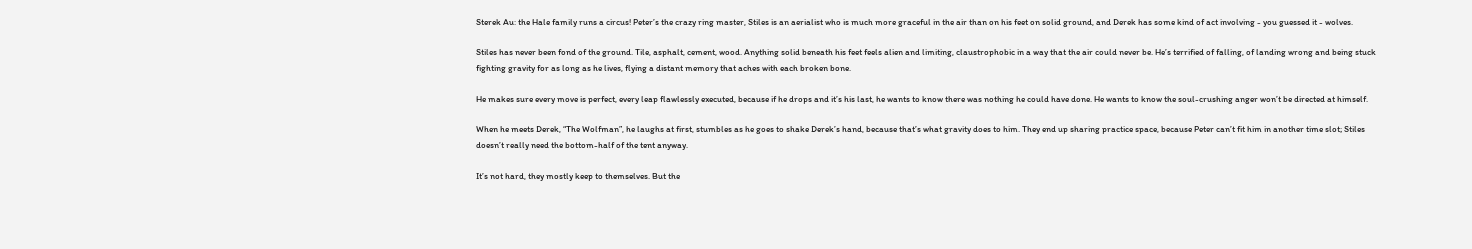Sterek Au: the Hale family runs a circus! Peter’s the crazy ring master, Stiles is an aerialist who is much more graceful in the air than on his feet on solid ground, and Derek has some kind of act involving - you guessed it - wolves.

Stiles has never been fond of the ground. Tile, asphalt, cement, wood. Anything solid beneath his feet feels alien and limiting, claustrophobic in a way that the air could never be. He’s terrified of falling, of landing wrong and being stuck fighting gravity for as long as he lives, flying a distant memory that aches with each broken bone.

He makes sure every move is perfect, every leap flawlessly executed, because if he drops and it’s his last, he wants to know there was nothing he could have done. He wants to know the soul-crushing anger won’t be directed at himself.

When he meets Derek, “The Wolfman”, he laughs at first, stumbles as he goes to shake Derek’s hand, because that’s what gravity does to him. They end up sharing practice space, because Peter can’t fit him in another time slot; Stiles doesn’t really need the bottom-half of the tent anyway.

It’s not hard, they mostly keep to themselves. But the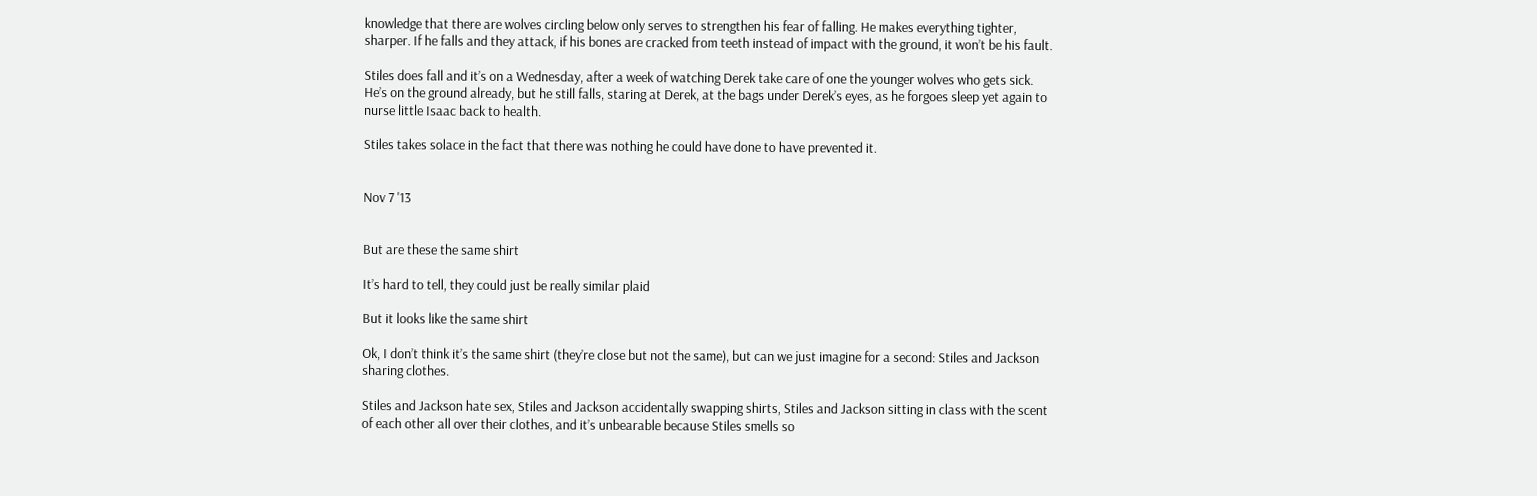knowledge that there are wolves circling below only serves to strengthen his fear of falling. He makes everything tighter, sharper. If he falls and they attack, if his bones are cracked from teeth instead of impact with the ground, it won’t be his fault.

Stiles does fall and it’s on a Wednesday, after a week of watching Derek take care of one the younger wolves who gets sick. He’s on the ground already, but he still falls, staring at Derek, at the bags under Derek’s eyes, as he forgoes sleep yet again to nurse little Isaac back to health.

Stiles takes solace in the fact that there was nothing he could have done to have prevented it.


Nov 7 '13


But are these the same shirt

It’s hard to tell, they could just be really similar plaid

But it looks like the same shirt

Ok, I don’t think it’s the same shirt (they’re close but not the same), but can we just imagine for a second: Stiles and Jackson sharing clothes.

Stiles and Jackson hate sex, Stiles and Jackson accidentally swapping shirts, Stiles and Jackson sitting in class with the scent of each other all over their clothes, and it’s unbearable because Stiles smells so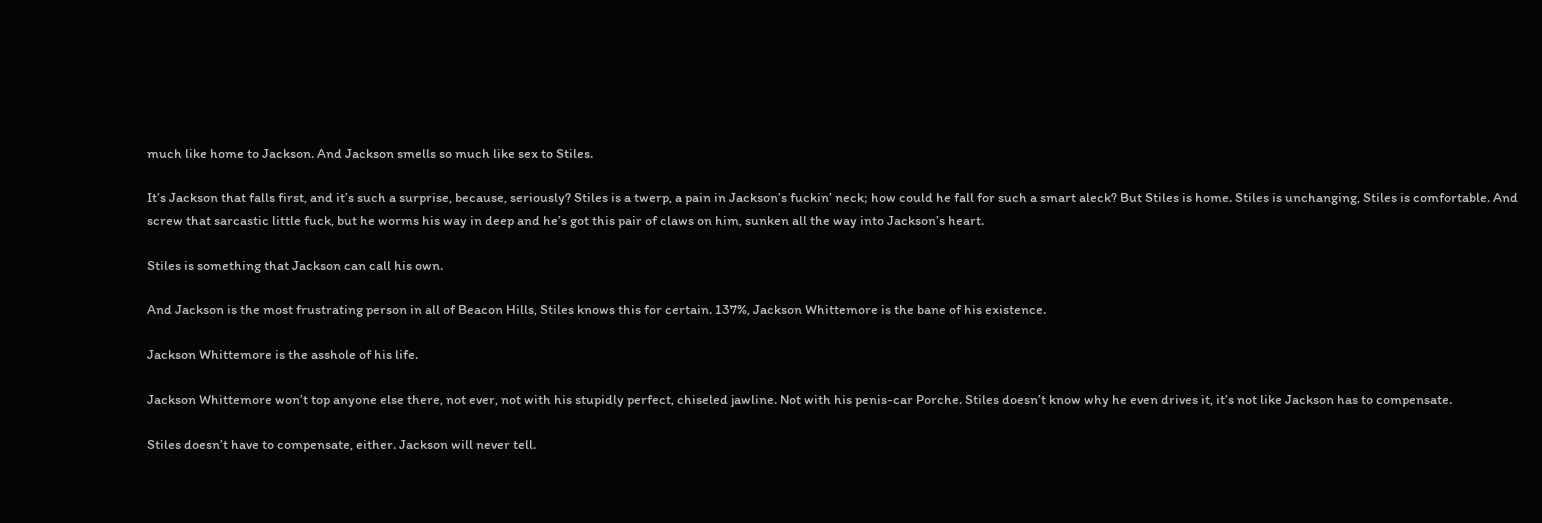much like home to Jackson. And Jackson smells so much like sex to Stiles.

It’s Jackson that falls first, and it’s such a surprise, because, seriously? Stiles is a twerp, a pain in Jackson’s fuckin’ neck; how could he fall for such a smart aleck? But Stiles is home. Stiles is unchanging, Stiles is comfortable. And screw that sarcastic little fuck, but he worms his way in deep and he’s got this pair of claws on him, sunken all the way into Jackson’s heart.

Stiles is something that Jackson can call his own.

And Jackson is the most frustrating person in all of Beacon Hills, Stiles knows this for certain. 137%, Jackson Whittemore is the bane of his existence.

Jackson Whittemore is the asshole of his life.

Jackson Whittemore won’t top anyone else there, not ever, not with his stupidly perfect, chiseled jawline. Not with his penis-car Porche. Stiles doesn’t know why he even drives it, it’s not like Jackson has to compensate.

Stiles doesn’t have to compensate, either. Jackson will never tell.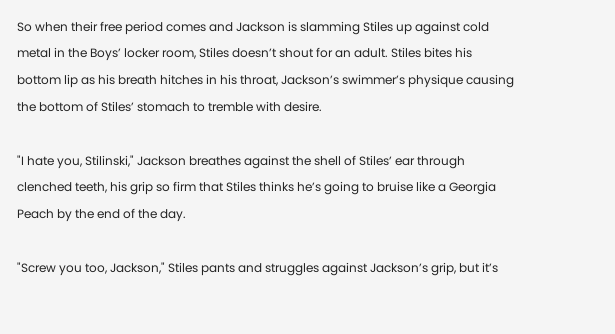So when their free period comes and Jackson is slamming Stiles up against cold metal in the Boys’ locker room, Stiles doesn’t shout for an adult. Stiles bites his bottom lip as his breath hitches in his throat, Jackson’s swimmer’s physique causing the bottom of Stiles’ stomach to tremble with desire.

"I hate you, Stilinski," Jackson breathes against the shell of Stiles’ ear through clenched teeth, his grip so firm that Stiles thinks he’s going to bruise like a Georgia Peach by the end of the day.

"Screw you too, Jackson," Stiles pants and struggles against Jackson’s grip, but it’s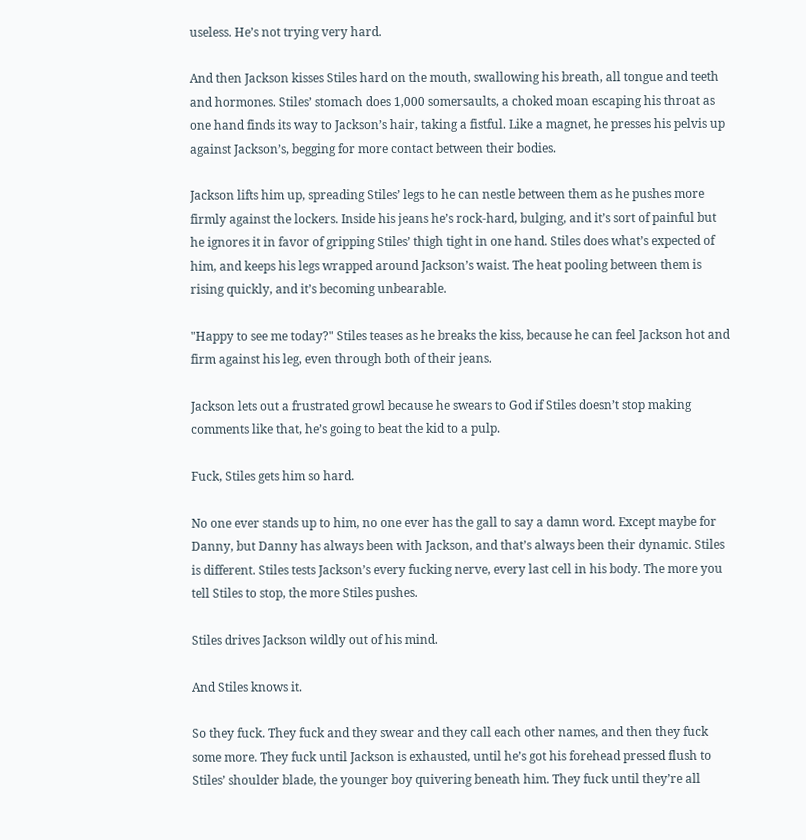useless. He’s not trying very hard.

And then Jackson kisses Stiles hard on the mouth, swallowing his breath, all tongue and teeth and hormones. Stiles’ stomach does 1,000 somersaults, a choked moan escaping his throat as one hand finds its way to Jackson’s hair, taking a fistful. Like a magnet, he presses his pelvis up against Jackson’s, begging for more contact between their bodies.

Jackson lifts him up, spreading Stiles’ legs to he can nestle between them as he pushes more firmly against the lockers. Inside his jeans he’s rock-hard, bulging, and it’s sort of painful but he ignores it in favor of gripping Stiles’ thigh tight in one hand. Stiles does what’s expected of him, and keeps his legs wrapped around Jackson’s waist. The heat pooling between them is rising quickly, and it’s becoming unbearable.

"Happy to see me today?" Stiles teases as he breaks the kiss, because he can feel Jackson hot and firm against his leg, even through both of their jeans.

Jackson lets out a frustrated growl because he swears to God if Stiles doesn’t stop making comments like that, he’s going to beat the kid to a pulp.

Fuck, Stiles gets him so hard.

No one ever stands up to him, no one ever has the gall to say a damn word. Except maybe for Danny, but Danny has always been with Jackson, and that’s always been their dynamic. Stiles is different. Stiles tests Jackson’s every fucking nerve, every last cell in his body. The more you tell Stiles to stop, the more Stiles pushes.

Stiles drives Jackson wildly out of his mind.

And Stiles knows it.

So they fuck. They fuck and they swear and they call each other names, and then they fuck some more. They fuck until Jackson is exhausted, until he’s got his forehead pressed flush to Stiles’ shoulder blade, the younger boy quivering beneath him. They fuck until they’re all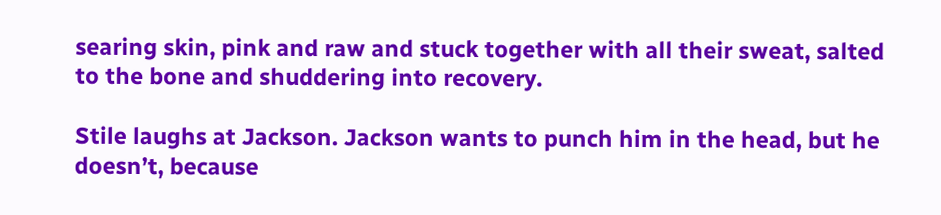searing skin, pink and raw and stuck together with all their sweat, salted to the bone and shuddering into recovery.

Stile laughs at Jackson. Jackson wants to punch him in the head, but he doesn’t, because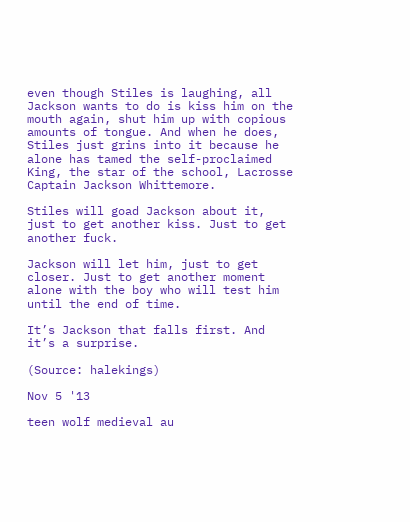even though Stiles is laughing, all Jackson wants to do is kiss him on the mouth again, shut him up with copious amounts of tongue. And when he does, Stiles just grins into it because he alone has tamed the self-proclaimed King, the star of the school, Lacrosse Captain Jackson Whittemore.

Stiles will goad Jackson about it, just to get another kiss. Just to get another fuck.

Jackson will let him, just to get closer. Just to get another moment alone with the boy who will test him until the end of time.

It’s Jackson that falls first. And it’s a surprise.

(Source: halekings)

Nov 5 '13

teen wolf medieval au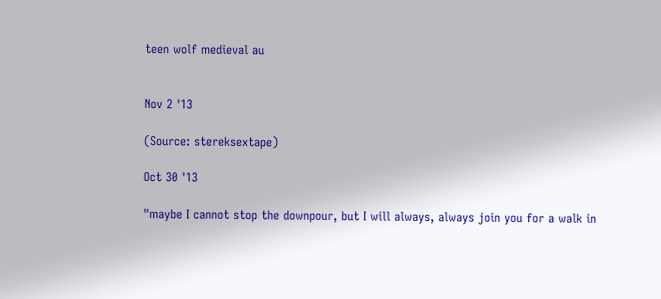teen wolf medieval au


Nov 2 '13

(Source: stereksextape)

Oct 30 '13

"maybe I cannot stop the downpour, but I will always, always join you for a walk in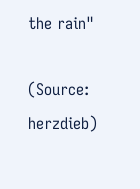the rain"

(Source: herzdieb)